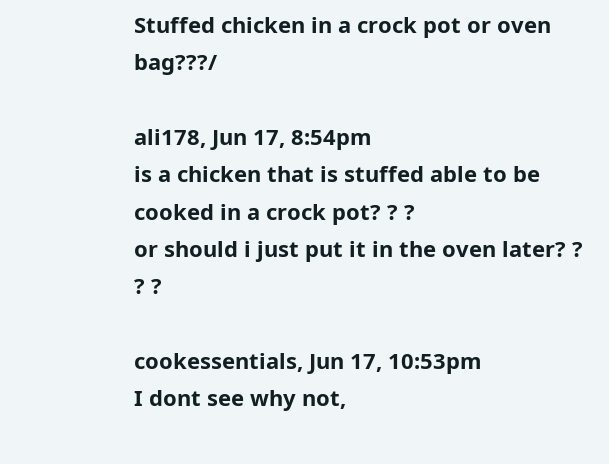Stuffed chicken in a crock pot or oven bag???/

ali178, Jun 17, 8:54pm
is a chicken that is stuffed able to be cooked in a crock pot? ? ?
or should i just put it in the oven later? ? ? ?

cookessentials, Jun 17, 10:53pm
I dont see why not,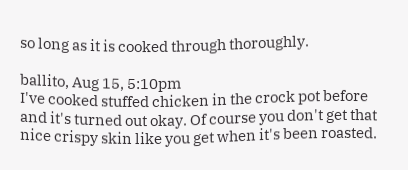so long as it is cooked through thoroughly.

ballito, Aug 15, 5:10pm
I've cooked stuffed chicken in the crock pot before and it's turned out okay. Of course you don't get that nice crispy skin like you get when it's been roasted.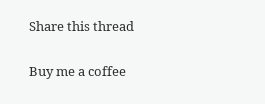Share this thread

Buy me a coffee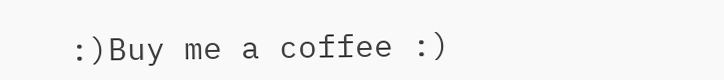:)Buy me a coffee :)